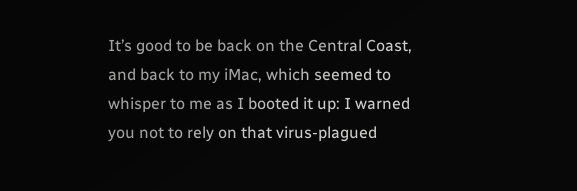It’s good to be back on the Central Coast, and back to my iMac, which seemed to whisper to me as I booted it up: I warned you not to rely on that virus-plagued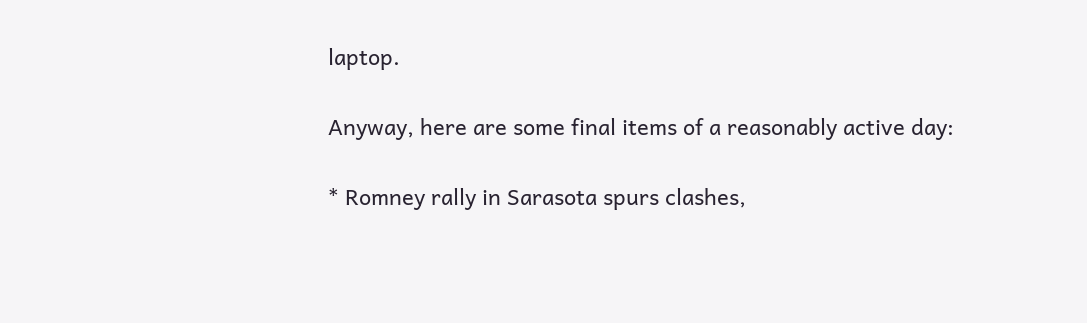laptop.

Anyway, here are some final items of a reasonably active day:

* Romney rally in Sarasota spurs clashes,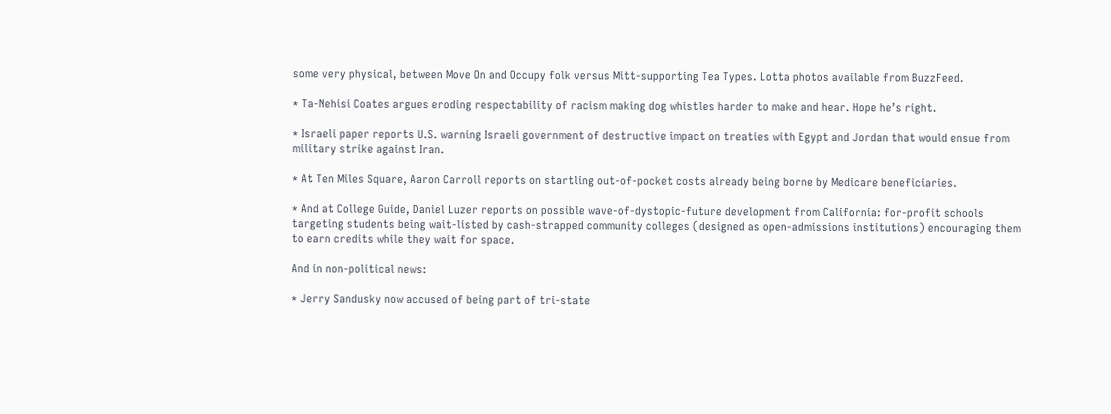some very physical, between Move On and Occupy folk versus Mitt-supporting Tea Types. Lotta photos available from BuzzFeed.

* Ta-Nehisi Coates argues eroding respectability of racism making dog whistles harder to make and hear. Hope he’s right.

* Israeli paper reports U.S. warning Israeli government of destructive impact on treaties with Egypt and Jordan that would ensue from military strike against Iran.

* At Ten Miles Square, Aaron Carroll reports on startling out-of-pocket costs already being borne by Medicare beneficiaries.

* And at College Guide, Daniel Luzer reports on possible wave-of-dystopic-future development from California: for-profit schools targeting students being wait-listed by cash-strapped community colleges (designed as open-admissions institutions) encouraging them to earn credits while they wait for space.

And in non-political news:

* Jerry Sandusky now accused of being part of tri-state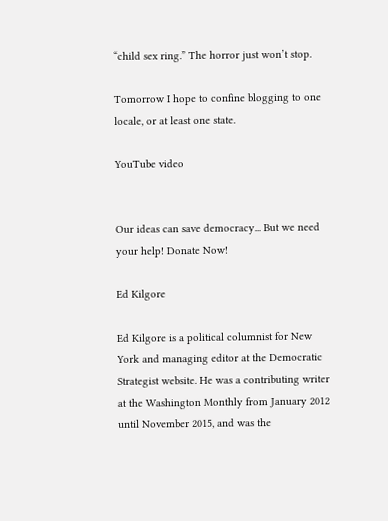“child sex ring.” The horror just won’t stop.

Tomorrow I hope to confine blogging to one locale, or at least one state.

YouTube video


Our ideas can save democracy... But we need your help! Donate Now!

Ed Kilgore

Ed Kilgore is a political columnist for New York and managing editor at the Democratic Strategist website. He was a contributing writer at the Washington Monthly from January 2012 until November 2015, and was the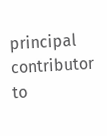principal contributor to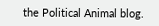the Political Animal blog.